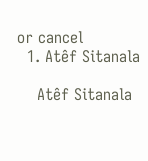or cancel
  1. Atêf Sitanala

    Atêf Sitanala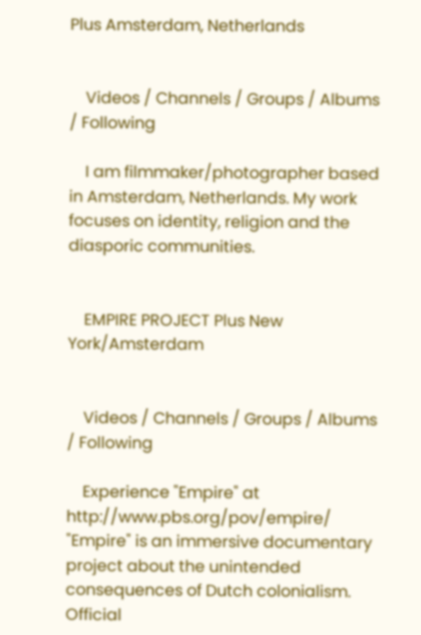Plus Amsterdam, Netherlands


    Videos / Channels / Groups / Albums / Following

    I am filmmaker/photographer based in Amsterdam, Netherlands. My work focuses on identity, religion and the diasporic communities.


    EMPIRE PROJECT Plus New York/Amsterdam


    Videos / Channels / Groups / Albums / Following

    Experience "Empire" at http://www.pbs.org/pov/empire/ "Empire" is an immersive documentary project about the unintended consequences of Dutch colonialism. Official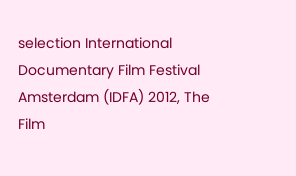selection International Documentary Film Festival Amsterdam (IDFA) 2012, The Film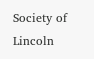Society of Lincoln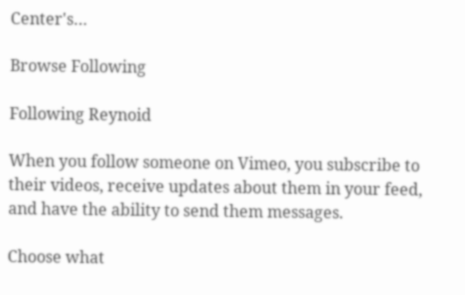Center's…

Browse Following

Following Reynoid

When you follow someone on Vimeo, you subscribe to their videos, receive updates about them in your feed, and have the ability to send them messages.

Choose what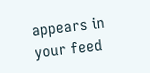appears in your feed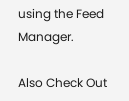using the Feed Manager.

Also Check Out